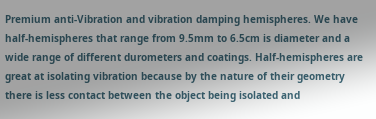Premium anti-Vibration and vibration damping hemispheres. We have half-hemispheres that range from 9.5mm to 6.5cm is diameter and a wide range of different durometers and coatings. Half-hemispheres are great at isolating vibration because by the nature of their geometry there is less contact between the object being isolated and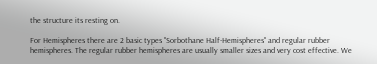the structure its resting on.

For Hemispheres there are 2 basic types "Sorbothane Half-Hemispheres" and regular rubber hemispheres. The regular rubber hemispheres are usually smaller sizes and very cost effective. We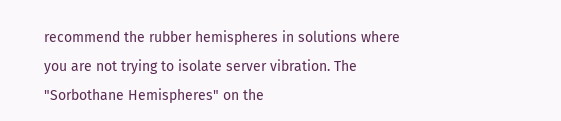recommend the rubber hemispheres in solutions where you are not trying to isolate server vibration. The "Sorbothane Hemispheres" on the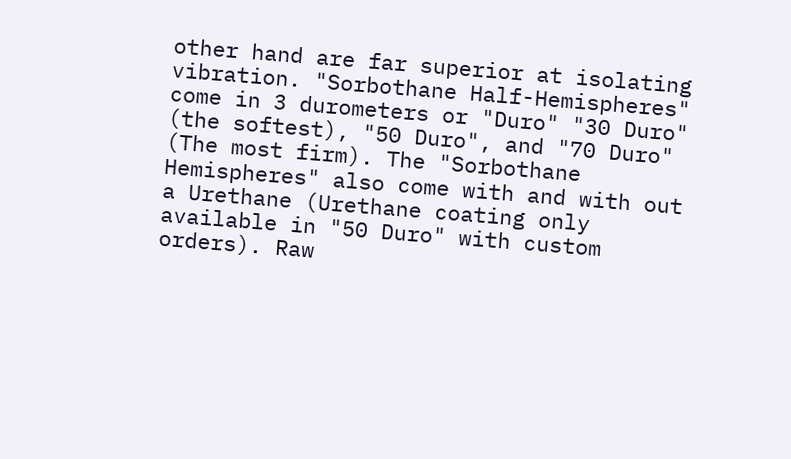other hand are far superior at isolating vibration. "Sorbothane Half-Hemispheres" come in 3 durometers or "Duro" "30 Duro" (the softest), "50 Duro", and "70 Duro" (The most firm). The "Sorbothane Hemispheres" also come with and with out a Urethane (Urethane coating only available in "50 Duro" with custom orders). Raw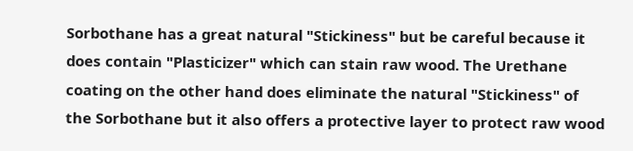Sorbothane has a great natural "Stickiness" but be careful because it does contain "Plasticizer" which can stain raw wood. The Urethane coating on the other hand does eliminate the natural "Stickiness" of the Sorbothane but it also offers a protective layer to protect raw wood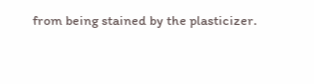from being stained by the plasticizer.